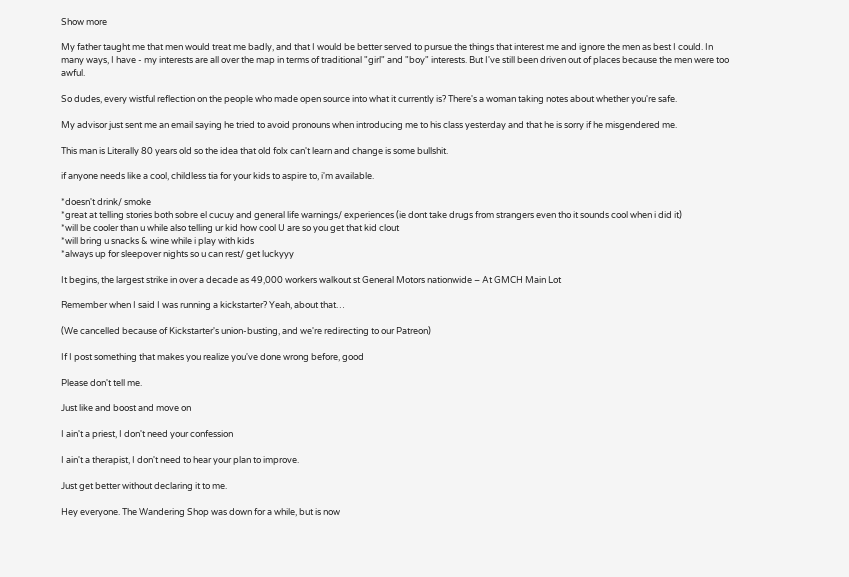Show more

My father taught me that men would treat me badly, and that I would be better served to pursue the things that interest me and ignore the men as best I could. In many ways, I have - my interests are all over the map in terms of traditional "girl" and "boy" interests. But I've still been driven out of places because the men were too awful.

So dudes, every wistful reflection on the people who made open source into what it currently is? There's a woman taking notes about whether you're safe.

My advisor just sent me an email saying he tried to avoid pronouns when introducing me to his class yesterday and that he is sorry if he misgendered me.

This man is Literally 80 years old so the idea that old folx can't learn and change is some bullshit.

if anyone needs like a cool, childless tia for your kids to aspire to, i'm available.

*doesn't drink/ smoke
*great at telling stories both sobre el cucuy and general life warnings/ experiences (ie dont take drugs from strangers even tho it sounds cool when i did it)
*will be cooler than u while also telling ur kid how cool U are so you get that kid clout
*will bring u snacks & wine while i play with kids
*always up for sleepover nights so u can rest/ get luckyyy

It begins, the largest strike in over a decade as 49,000 workers walkout st General Motors nationwide – At GMCH Main Lot

Remember when I said I was running a kickstarter? Yeah, about that…

(We cancelled because of Kickstarter's union-busting, and we're redirecting to our Patreon)

If I post something that makes you realize you've done wrong before, good

Please don't tell me.

Just like and boost and move on

I ain't a priest, I don't need your confession

I ain't a therapist, I don't need to hear your plan to improve.

Just get better without declaring it to me.

Hey everyone. The Wandering Shop was down for a while, but is now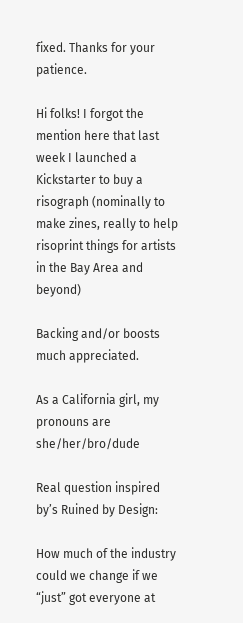fixed. Thanks for your patience.

Hi folks! I forgot the mention here that last week I launched a Kickstarter to buy a risograph (nominally to make zines, really to help risoprint things for artists in the Bay Area and beyond)

Backing and/or boosts much appreciated.

As a California girl, my pronouns are she/her/bro/dude

Real question inspired by’s Ruined by Design:

How much of the industry could we change if we “just” got everyone at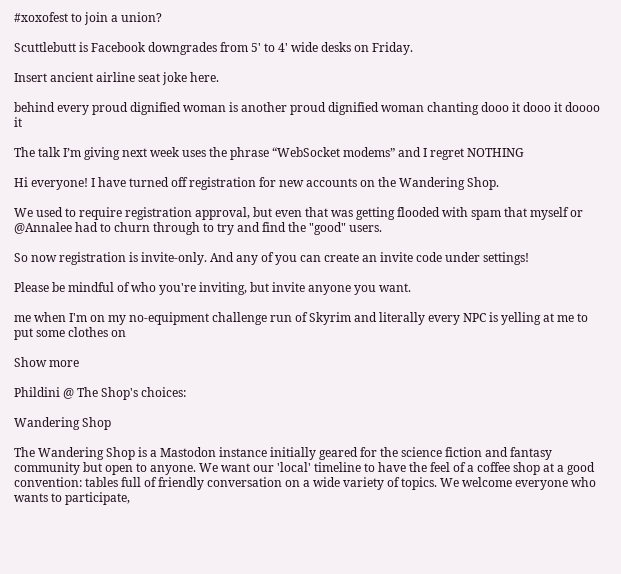#xoxofest to join a union?

Scuttlebutt is Facebook downgrades from 5' to 4' wide desks on Friday.

Insert ancient airline seat joke here.

behind every proud dignified woman is another proud dignified woman chanting dooo it dooo it doooo it

The talk I’m giving next week uses the phrase “WebSocket modems” and I regret NOTHING

Hi everyone! I have turned off registration for new accounts on the Wandering Shop.

We used to require registration approval, but even that was getting flooded with spam that myself or @Annalee had to churn through to try and find the "good" users.

So now registration is invite-only. And any of you can create an invite code under settings!

Please be mindful of who you're inviting, but invite anyone you want.

me when I'm on my no-equipment challenge run of Skyrim and literally every NPC is yelling at me to put some clothes on

Show more

Phildini @ The Shop's choices:

Wandering Shop

The Wandering Shop is a Mastodon instance initially geared for the science fiction and fantasy community but open to anyone. We want our 'local' timeline to have the feel of a coffee shop at a good convention: tables full of friendly conversation on a wide variety of topics. We welcome everyone who wants to participate,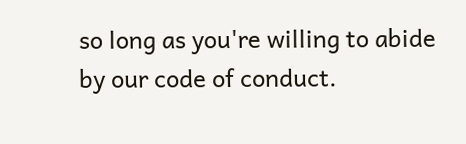so long as you're willing to abide by our code of conduct.